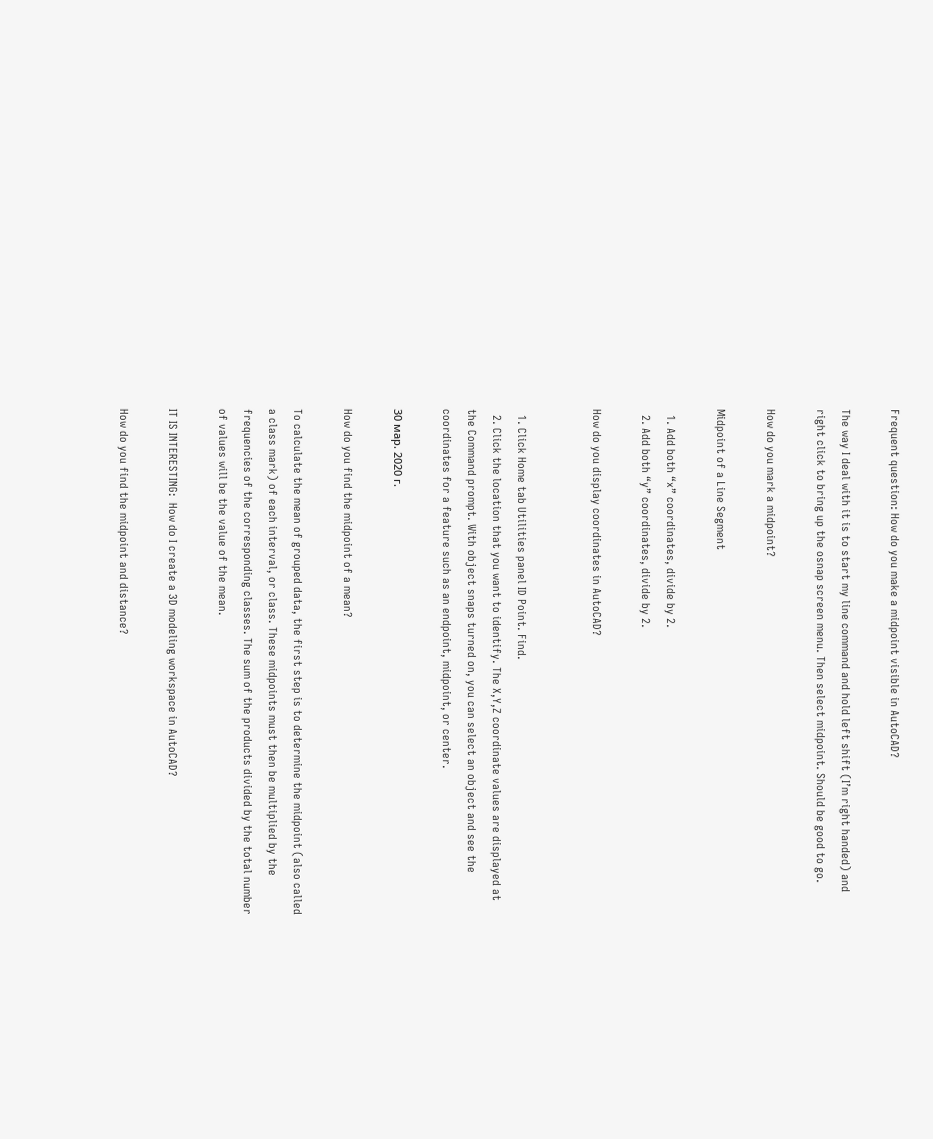Frequent question: How do you make a midpoint visible in AutoCAD?

The way I deal with it is to start my line command and hold left shift (I’m right handed) and right click to bring up the osnap screen menu. Then select midpoint. Should be good to go.

How do you mark a midpoint?

Midpoint of a Line Segment

  1. Add both “x” coordinates, divide by 2.
  2. Add both “y” coordinates, divide by 2.

How do you display coordinates in AutoCAD?


  1. Click Home tab Utilities panel ID Point. Find.
  2. Click the location that you want to identify. The X,Y,Z coordinate values are displayed at the Command prompt. With object snaps turned on, you can select an object and see the coordinates for a feature such as an endpoint, midpoint, or center.

30 мар. 2020 г.

How do you find the midpoint of a mean?

To calculate the mean of grouped data, the first step is to determine the midpoint (also called a class mark) of each interval, or class. These midpoints must then be multiplied by the frequencies of the corresponding classes. The sum of the products divided by the total number of values will be the value of the mean.

IT IS INTERESTING:  How do I create a 3D modeling workspace in AutoCAD?

How do you find the midpoint and distance?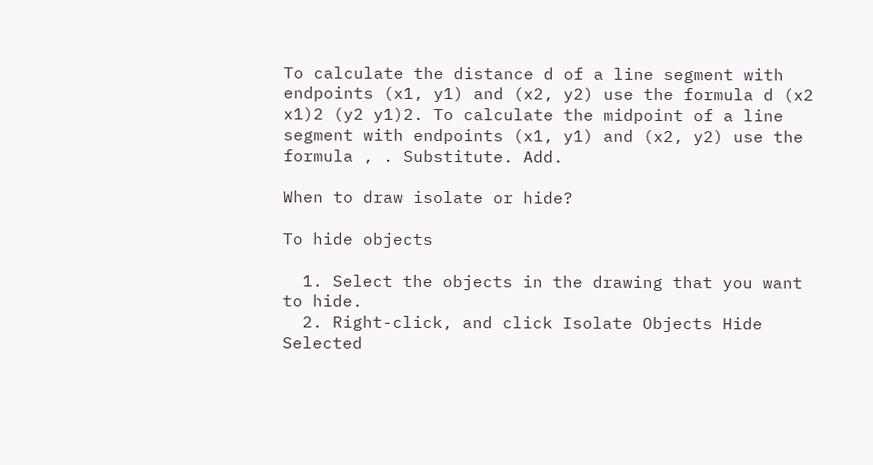To calculate the distance d of a line segment with endpoints (x1, y1) and (x2, y2) use the formula d (x2 x1)2 (y2 y1)2. To calculate the midpoint of a line segment with endpoints (x1, y1) and (x2, y2) use the formula , . Substitute. Add.

When to draw isolate or hide?

To hide objects

  1. Select the objects in the drawing that you want to hide.
  2. Right-click, and click Isolate Objects Hide Selected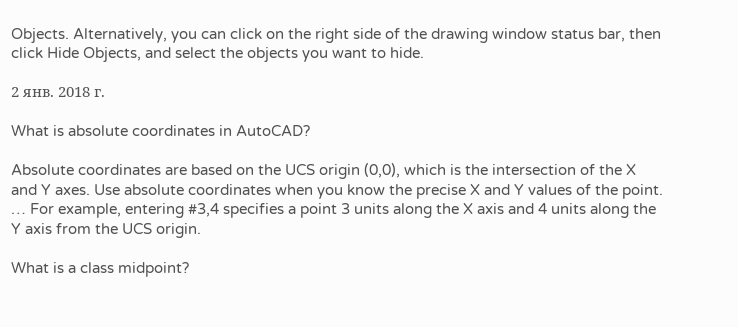Objects. Alternatively, you can click on the right side of the drawing window status bar, then click Hide Objects, and select the objects you want to hide.

2 янв. 2018 г.

What is absolute coordinates in AutoCAD?

Absolute coordinates are based on the UCS origin (0,0), which is the intersection of the X and Y axes. Use absolute coordinates when you know the precise X and Y values of the point. … For example, entering #3,4 specifies a point 3 units along the X axis and 4 units along the Y axis from the UCS origin.

What is a class midpoint?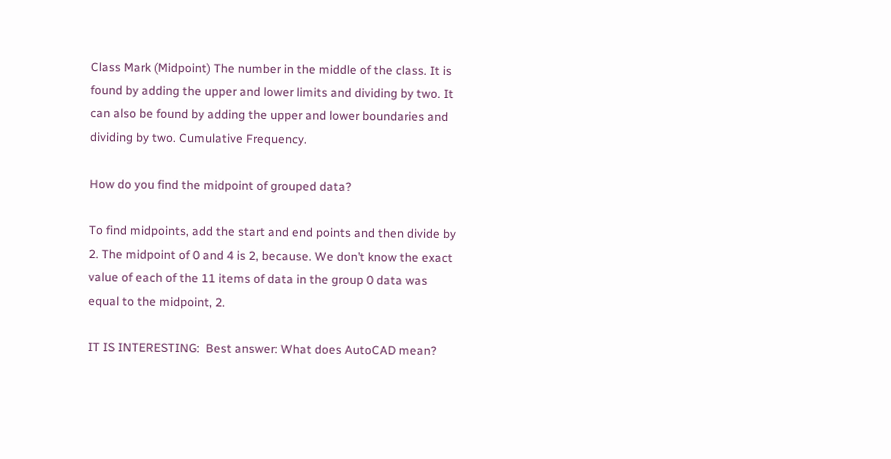Class Mark (Midpoint) The number in the middle of the class. It is found by adding the upper and lower limits and dividing by two. It can also be found by adding the upper and lower boundaries and dividing by two. Cumulative Frequency.

How do you find the midpoint of grouped data?

To find midpoints, add the start and end points and then divide by 2. The midpoint of 0 and 4 is 2, because. We don’t know the exact value of each of the 11 items of data in the group 0 data was equal to the midpoint, 2.

IT IS INTERESTING:  Best answer: What does AutoCAD mean?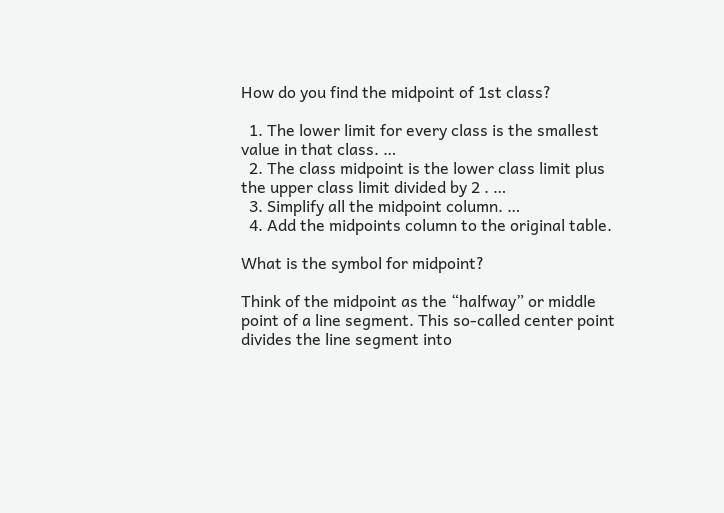How do you find the midpoint of 1st class?

  1. The lower limit for every class is the smallest value in that class. …
  2. The class midpoint is the lower class limit plus the upper class limit divided by 2 . …
  3. Simplify all the midpoint column. …
  4. Add the midpoints column to the original table.

What is the symbol for midpoint?

Think of the midpoint as the “halfway” or middle point of a line segment. This so-called center point divides the line segment into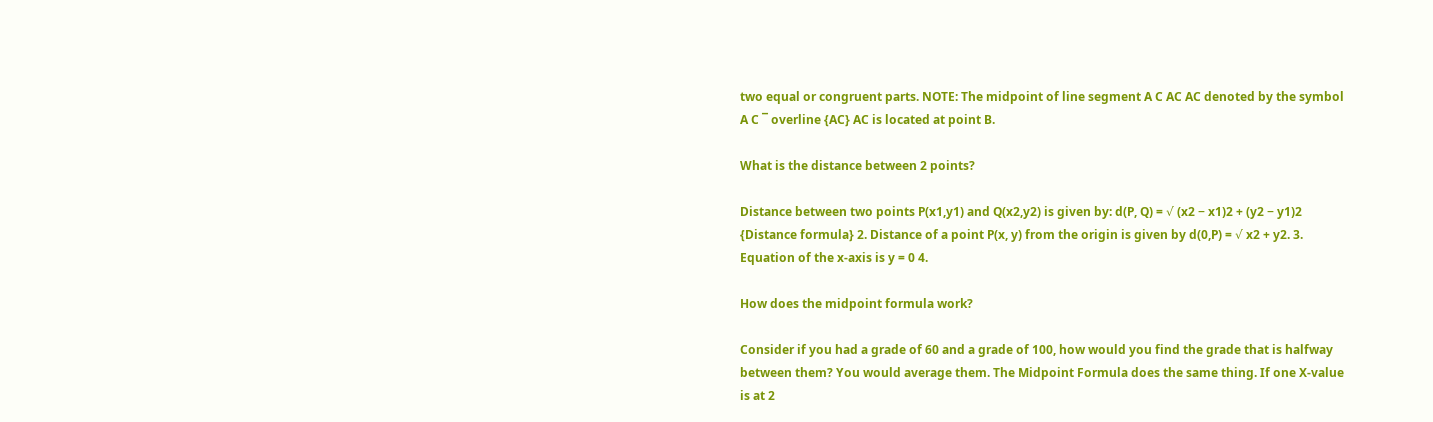two equal or congruent parts. NOTE: The midpoint of line segment A C AC AC denoted by the symbol A C ‾ overline {AC} AC is located at point B.

What is the distance between 2 points?

Distance between two points P(x1,y1) and Q(x2,y2) is given by: d(P, Q) = √ (x2 − x1)2 + (y2 − y1)2 {Distance formula} 2. Distance of a point P(x, y) from the origin is given by d(0,P) = √ x2 + y2. 3. Equation of the x-axis is y = 0 4.

How does the midpoint formula work?

Consider if you had a grade of 60 and a grade of 100, how would you find the grade that is halfway between them? You would average them. The Midpoint Formula does the same thing. If one X-value is at 2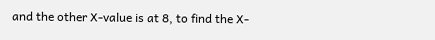and the other X-value is at 8, to find the X-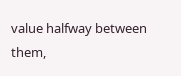value halfway between them,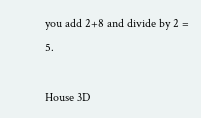you add 2+8 and divide by 2 = 5.

House 3D